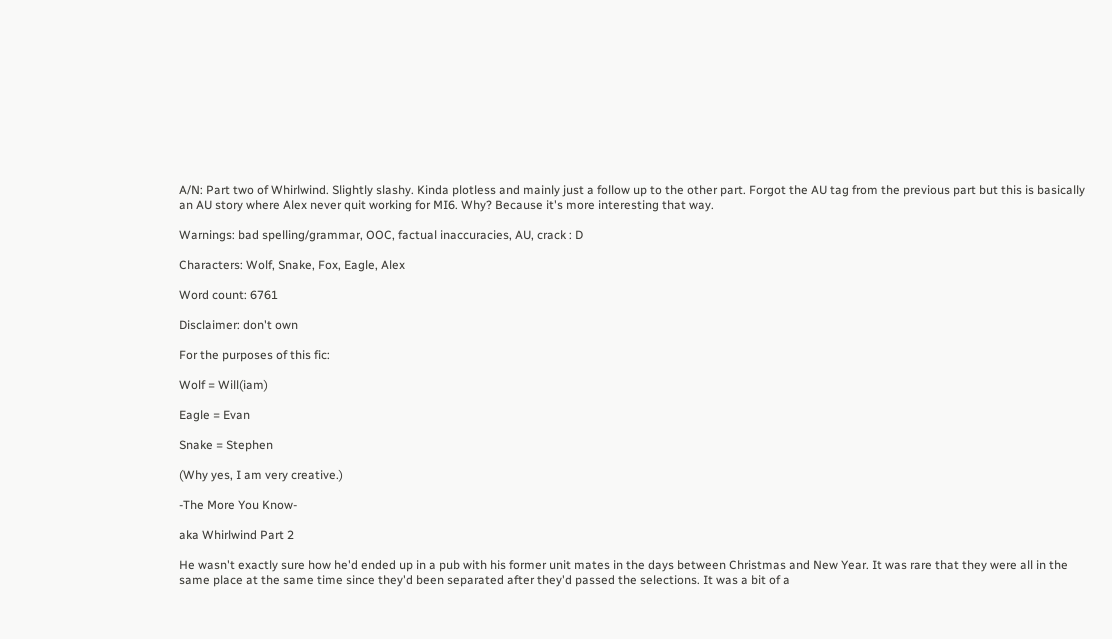A/N: Part two of Whirlwind. Slightly slashy. Kinda plotless and mainly just a follow up to the other part. Forgot the AU tag from the previous part but this is basically an AU story where Alex never quit working for MI6. Why? Because it's more interesting that way.

Warnings: bad spelling/grammar, OOC, factual inaccuracies, AU, crack : D

Characters: Wolf, Snake, Fox, Eagle, Alex

Word count: 6761

Disclaimer: don't own

For the purposes of this fic:

Wolf = Will(iam)

Eagle = Evan

Snake = Stephen

(Why yes, I am very creative.)

-The More You Know-

aka Whirlwind Part 2

He wasn't exactly sure how he'd ended up in a pub with his former unit mates in the days between Christmas and New Year. It was rare that they were all in the same place at the same time since they'd been separated after they'd passed the selections. It was a bit of a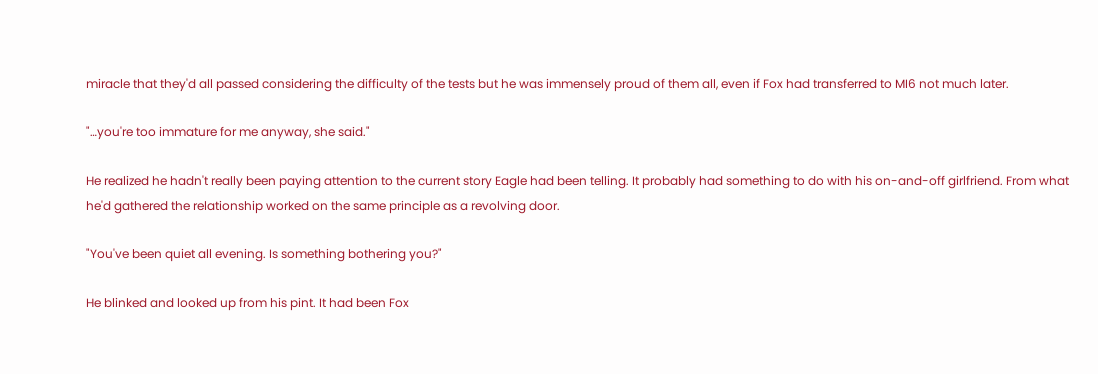miracle that they'd all passed considering the difficulty of the tests but he was immensely proud of them all, even if Fox had transferred to MI6 not much later.

"…you're too immature for me anyway, she said."

He realized he hadn't really been paying attention to the current story Eagle had been telling. It probably had something to do with his on-and-off girlfriend. From what he'd gathered the relationship worked on the same principle as a revolving door.

"You've been quiet all evening. Is something bothering you?"

He blinked and looked up from his pint. It had been Fox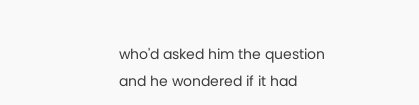who'd asked him the question and he wondered if it had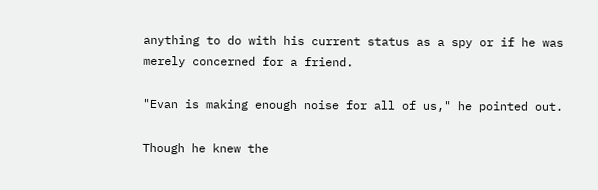anything to do with his current status as a spy or if he was merely concerned for a friend.

"Evan is making enough noise for all of us," he pointed out.

Though he knew the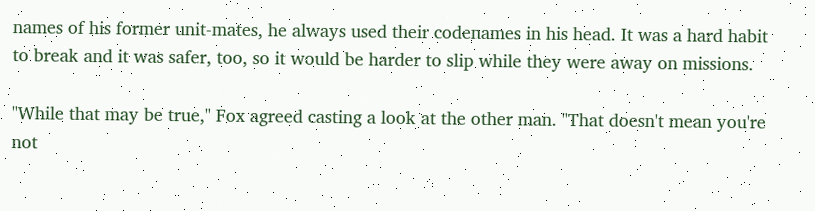names of his former unit-mates, he always used their codenames in his head. It was a hard habit to break and it was safer, too, so it would be harder to slip while they were away on missions.

"While that may be true," Fox agreed casting a look at the other man. "That doesn't mean you're not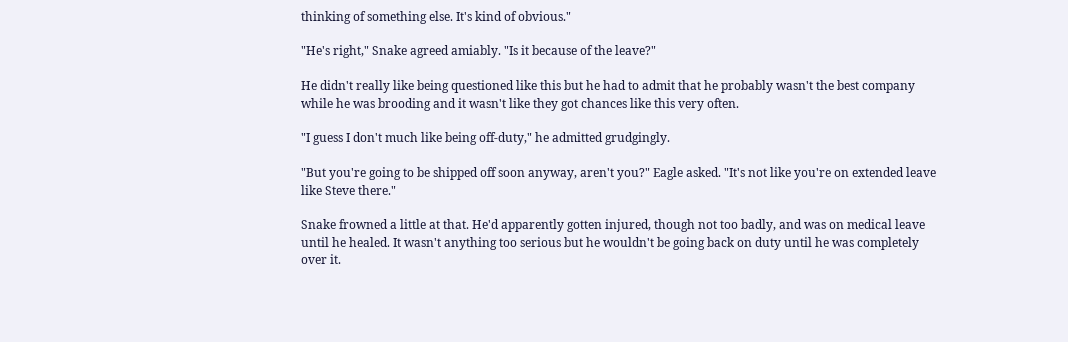thinking of something else. It's kind of obvious."

"He's right," Snake agreed amiably. "Is it because of the leave?"

He didn't really like being questioned like this but he had to admit that he probably wasn't the best company while he was brooding and it wasn't like they got chances like this very often.

"I guess I don't much like being off-duty," he admitted grudgingly.

"But you're going to be shipped off soon anyway, aren't you?" Eagle asked. "It's not like you're on extended leave like Steve there."

Snake frowned a little at that. He'd apparently gotten injured, though not too badly, and was on medical leave until he healed. It wasn't anything too serious but he wouldn't be going back on duty until he was completely over it.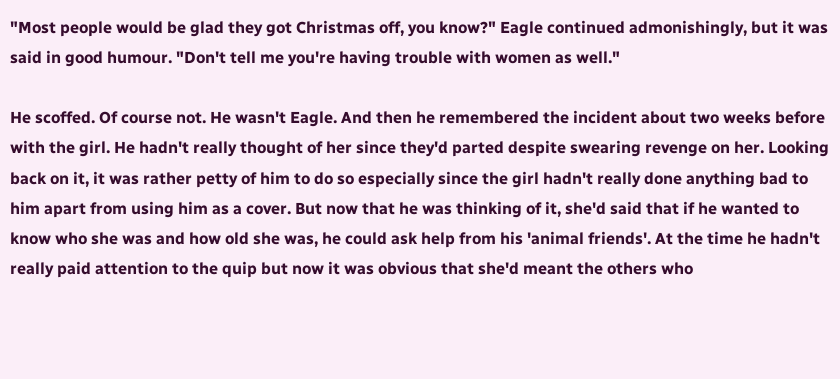"Most people would be glad they got Christmas off, you know?" Eagle continued admonishingly, but it was said in good humour. "Don't tell me you're having trouble with women as well."

He scoffed. Of course not. He wasn't Eagle. And then he remembered the incident about two weeks before with the girl. He hadn't really thought of her since they'd parted despite swearing revenge on her. Looking back on it, it was rather petty of him to do so especially since the girl hadn't really done anything bad to him apart from using him as a cover. But now that he was thinking of it, she'd said that if he wanted to know who she was and how old she was, he could ask help from his 'animal friends'. At the time he hadn't really paid attention to the quip but now it was obvious that she'd meant the others who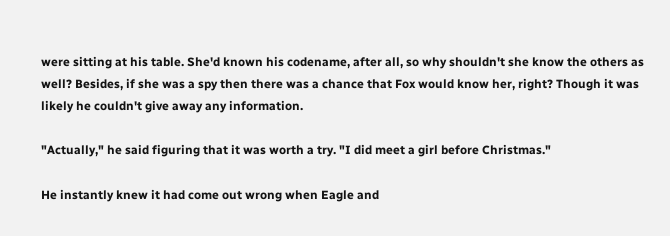were sitting at his table. She'd known his codename, after all, so why shouldn't she know the others as well? Besides, if she was a spy then there was a chance that Fox would know her, right? Though it was likely he couldn't give away any information.

"Actually," he said figuring that it was worth a try. "I did meet a girl before Christmas."

He instantly knew it had come out wrong when Eagle and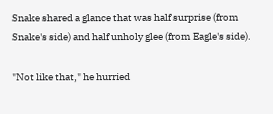Snake shared a glance that was half surprise (from Snake's side) and half unholy glee (from Eagle's side).

"Not like that," he hurried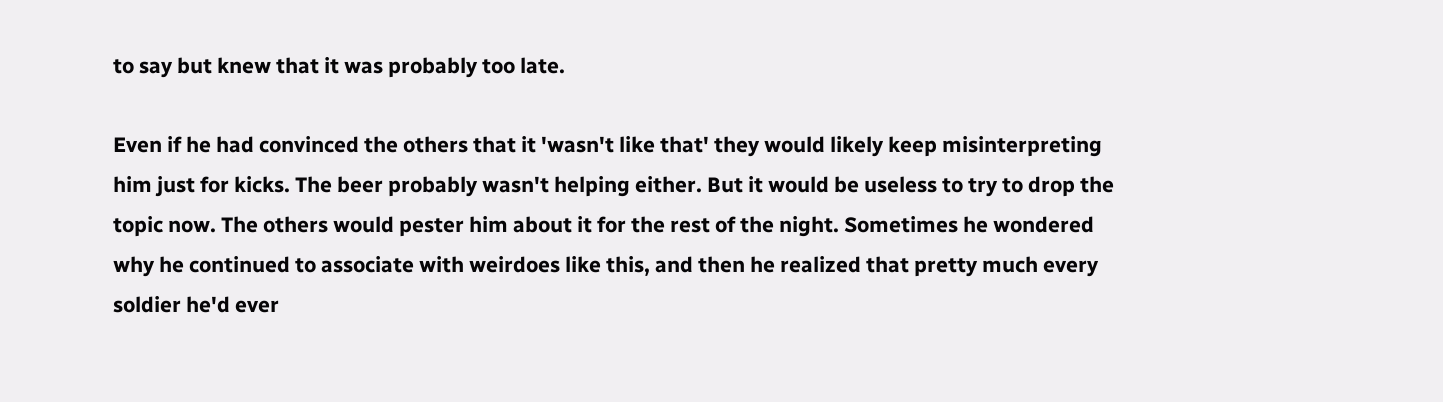to say but knew that it was probably too late.

Even if he had convinced the others that it 'wasn't like that' they would likely keep misinterpreting him just for kicks. The beer probably wasn't helping either. But it would be useless to try to drop the topic now. The others would pester him about it for the rest of the night. Sometimes he wondered why he continued to associate with weirdoes like this, and then he realized that pretty much every soldier he'd ever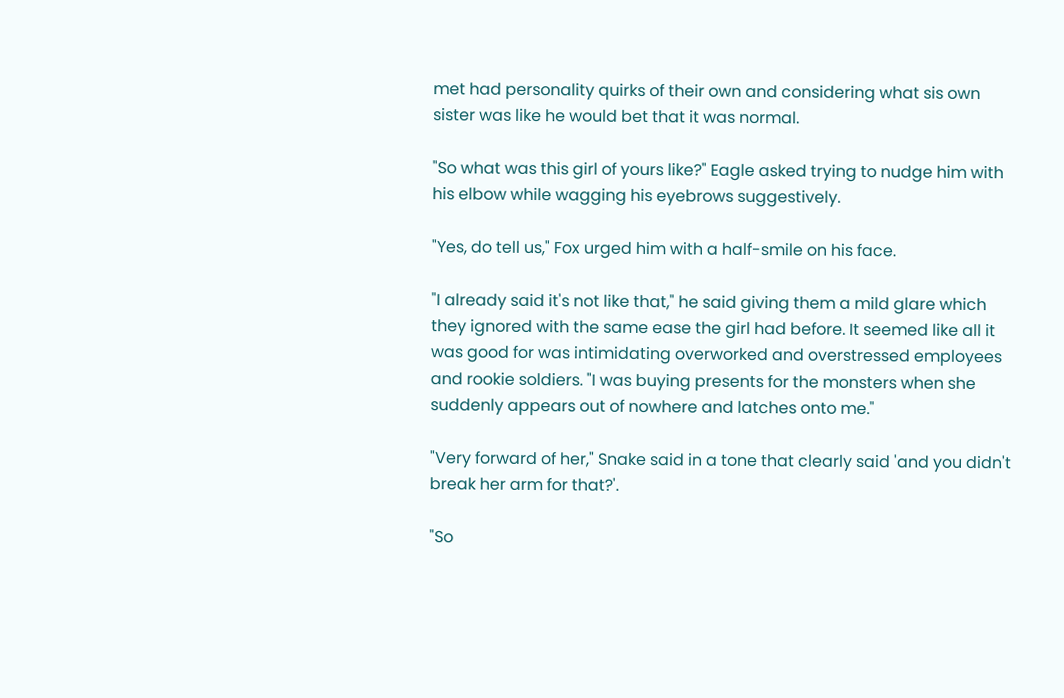met had personality quirks of their own and considering what sis own sister was like he would bet that it was normal.

"So what was this girl of yours like?" Eagle asked trying to nudge him with his elbow while wagging his eyebrows suggestively.

"Yes, do tell us," Fox urged him with a half-smile on his face.

"I already said it's not like that," he said giving them a mild glare which they ignored with the same ease the girl had before. It seemed like all it was good for was intimidating overworked and overstressed employees and rookie soldiers. "I was buying presents for the monsters when she suddenly appears out of nowhere and latches onto me."

"Very forward of her," Snake said in a tone that clearly said 'and you didn't break her arm for that?'.

"So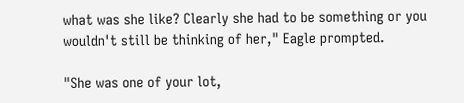what was she like? Clearly she had to be something or you wouldn't still be thinking of her," Eagle prompted.

"She was one of your lot,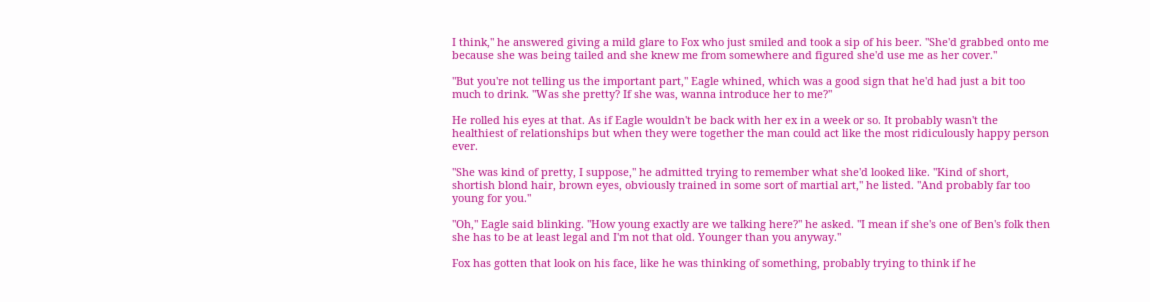I think," he answered giving a mild glare to Fox who just smiled and took a sip of his beer. "She'd grabbed onto me because she was being tailed and she knew me from somewhere and figured she'd use me as her cover."

"But you're not telling us the important part," Eagle whined, which was a good sign that he'd had just a bit too much to drink. "Was she pretty? If she was, wanna introduce her to me?"

He rolled his eyes at that. As if Eagle wouldn't be back with her ex in a week or so. It probably wasn't the healthiest of relationships but when they were together the man could act like the most ridiculously happy person ever.

"She was kind of pretty, I suppose," he admitted trying to remember what she'd looked like. "Kind of short, shortish blond hair, brown eyes, obviously trained in some sort of martial art," he listed. "And probably far too young for you."

"Oh," Eagle said blinking. "How young exactly are we talking here?" he asked. "I mean if she's one of Ben's folk then she has to be at least legal and I'm not that old. Younger than you anyway."

Fox has gotten that look on his face, like he was thinking of something, probably trying to think if he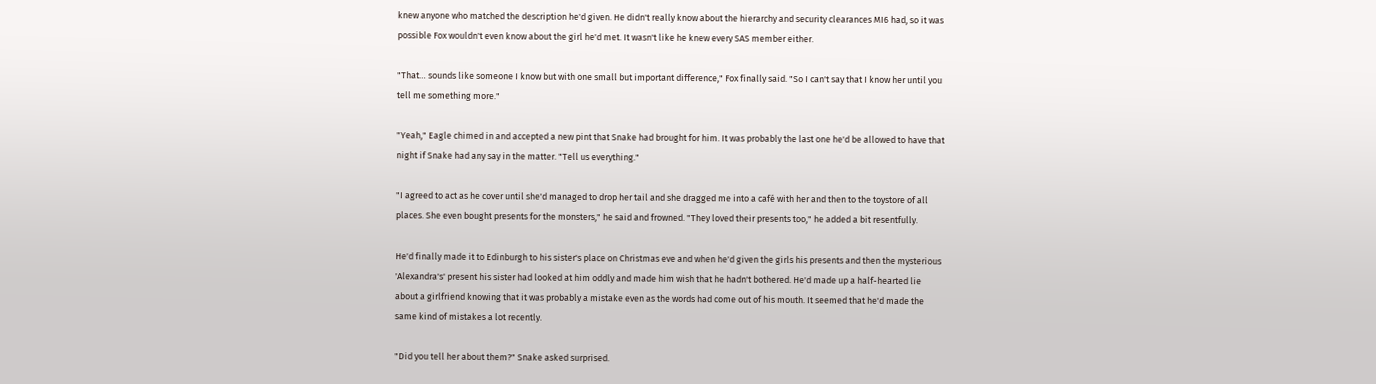knew anyone who matched the description he'd given. He didn't really know about the hierarchy and security clearances MI6 had, so it was possible Fox wouldn't even know about the girl he'd met. It wasn't like he knew every SAS member either.

"That… sounds like someone I know but with one small but important difference," Fox finally said. "So I can't say that I know her until you tell me something more."

"Yeah," Eagle chimed in and accepted a new pint that Snake had brought for him. It was probably the last one he'd be allowed to have that night if Snake had any say in the matter. "Tell us everything."

"I agreed to act as he cover until she'd managed to drop her tail and she dragged me into a café with her and then to the toystore of all places. She even bought presents for the monsters," he said and frowned. "They loved their presents too," he added a bit resentfully.

He'd finally made it to Edinburgh to his sister's place on Christmas eve and when he'd given the girls his presents and then the mysterious 'Alexandra's' present his sister had looked at him oddly and made him wish that he hadn't bothered. He'd made up a half-hearted lie about a girlfriend knowing that it was probably a mistake even as the words had come out of his mouth. It seemed that he'd made the same kind of mistakes a lot recently.

"Did you tell her about them?" Snake asked surprised.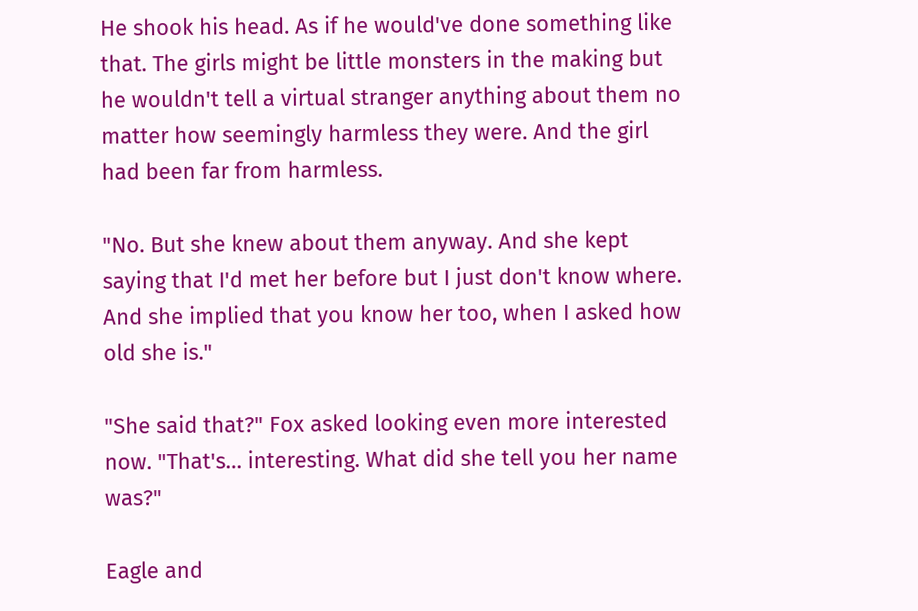He shook his head. As if he would've done something like that. The girls might be little monsters in the making but he wouldn't tell a virtual stranger anything about them no matter how seemingly harmless they were. And the girl had been far from harmless.

"No. But she knew about them anyway. And she kept saying that I'd met her before but I just don't know where. And she implied that you know her too, when I asked how old she is."

"She said that?" Fox asked looking even more interested now. "That's… interesting. What did she tell you her name was?"

Eagle and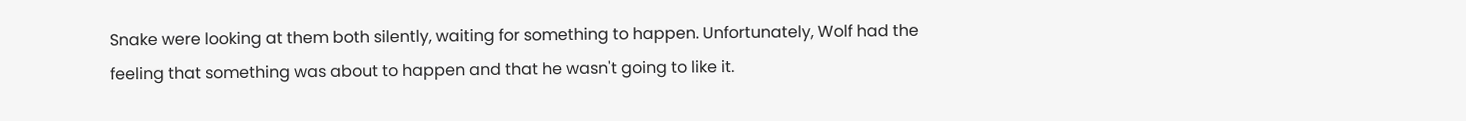Snake were looking at them both silently, waiting for something to happen. Unfortunately, Wolf had the feeling that something was about to happen and that he wasn't going to like it.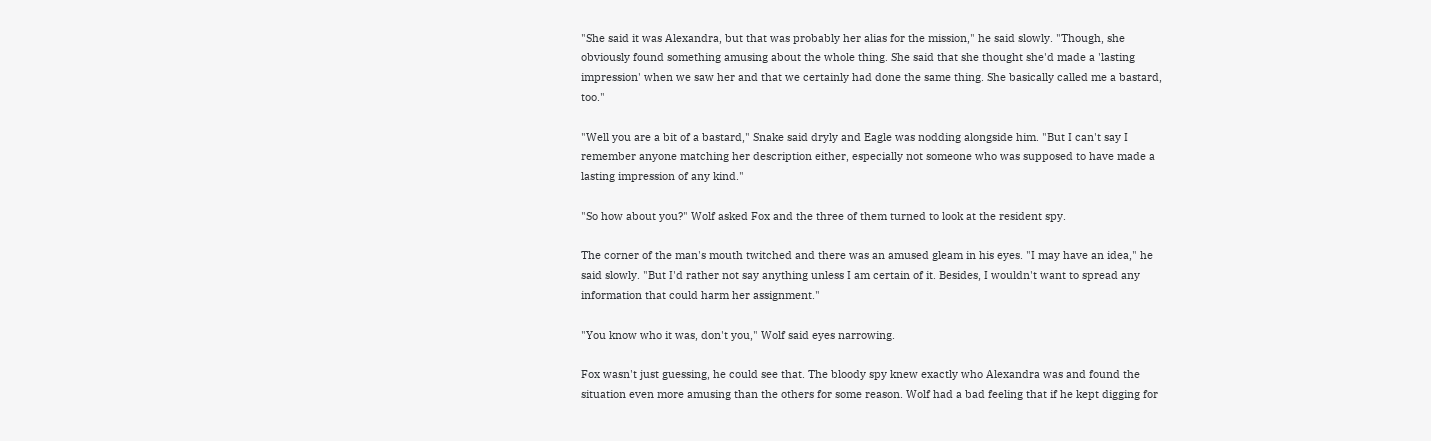"She said it was Alexandra, but that was probably her alias for the mission," he said slowly. "Though, she obviously found something amusing about the whole thing. She said that she thought she'd made a 'lasting impression' when we saw her and that we certainly had done the same thing. She basically called me a bastard, too."

"Well you are a bit of a bastard," Snake said dryly and Eagle was nodding alongside him. "But I can't say I remember anyone matching her description either, especially not someone who was supposed to have made a lasting impression of any kind."

"So how about you?" Wolf asked Fox and the three of them turned to look at the resident spy.

The corner of the man's mouth twitched and there was an amused gleam in his eyes. "I may have an idea," he said slowly. "But I'd rather not say anything unless I am certain of it. Besides, I wouldn't want to spread any information that could harm her assignment."

"You know who it was, don't you," Wolf said eyes narrowing.

Fox wasn't just guessing, he could see that. The bloody spy knew exactly who Alexandra was and found the situation even more amusing than the others for some reason. Wolf had a bad feeling that if he kept digging for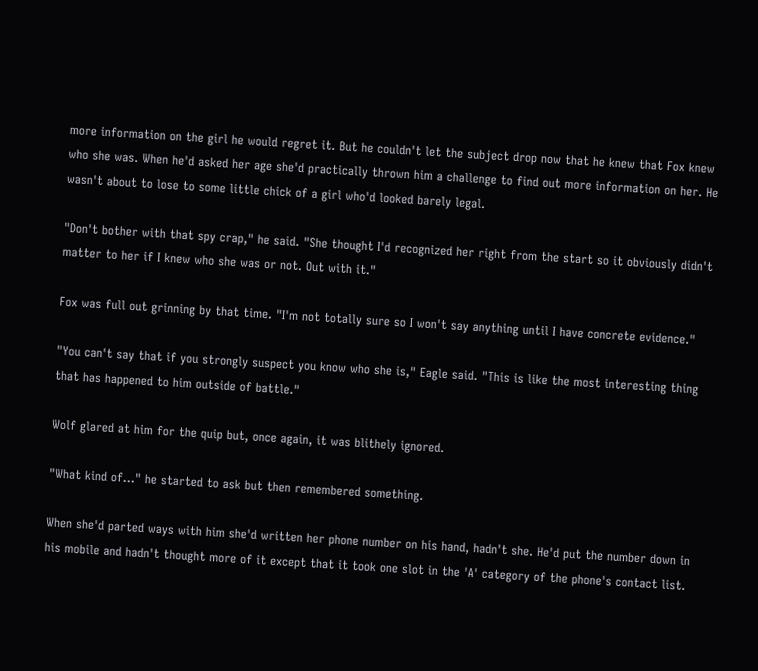more information on the girl he would regret it. But he couldn't let the subject drop now that he knew that Fox knew who she was. When he'd asked her age she'd practically thrown him a challenge to find out more information on her. He wasn't about to lose to some little chick of a girl who'd looked barely legal.

"Don't bother with that spy crap," he said. "She thought I'd recognized her right from the start so it obviously didn't matter to her if I knew who she was or not. Out with it."

Fox was full out grinning by that time. "I'm not totally sure so I won't say anything until I have concrete evidence."

"You can't say that if you strongly suspect you know who she is," Eagle said. "This is like the most interesting thing that has happened to him outside of battle."

Wolf glared at him for the quip but, once again, it was blithely ignored.

"What kind of…" he started to ask but then remembered something.

When she'd parted ways with him she'd written her phone number on his hand, hadn't she. He'd put the number down in his mobile and hadn't thought more of it except that it took one slot in the 'A' category of the phone's contact list.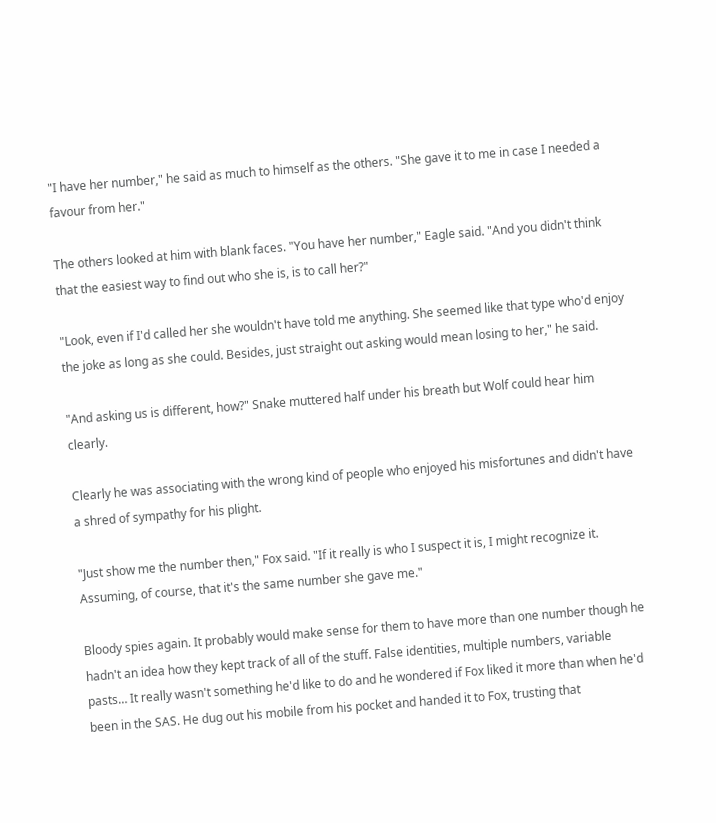"I have her number," he said as much to himself as the others. "She gave it to me in case I needed a favour from her."

The others looked at him with blank faces. "You have her number," Eagle said. "And you didn't think that the easiest way to find out who she is, is to call her?"

"Look, even if I'd called her she wouldn't have told me anything. She seemed like that type who'd enjoy the joke as long as she could. Besides, just straight out asking would mean losing to her," he said.

"And asking us is different, how?" Snake muttered half under his breath but Wolf could hear him clearly.

Clearly he was associating with the wrong kind of people who enjoyed his misfortunes and didn't have a shred of sympathy for his plight.

"Just show me the number then," Fox said. "If it really is who I suspect it is, I might recognize it. Assuming, of course, that it's the same number she gave me."

Bloody spies again. It probably would make sense for them to have more than one number though he hadn't an idea how they kept track of all of the stuff. False identities, multiple numbers, variable pasts… It really wasn't something he'd like to do and he wondered if Fox liked it more than when he'd been in the SAS. He dug out his mobile from his pocket and handed it to Fox, trusting that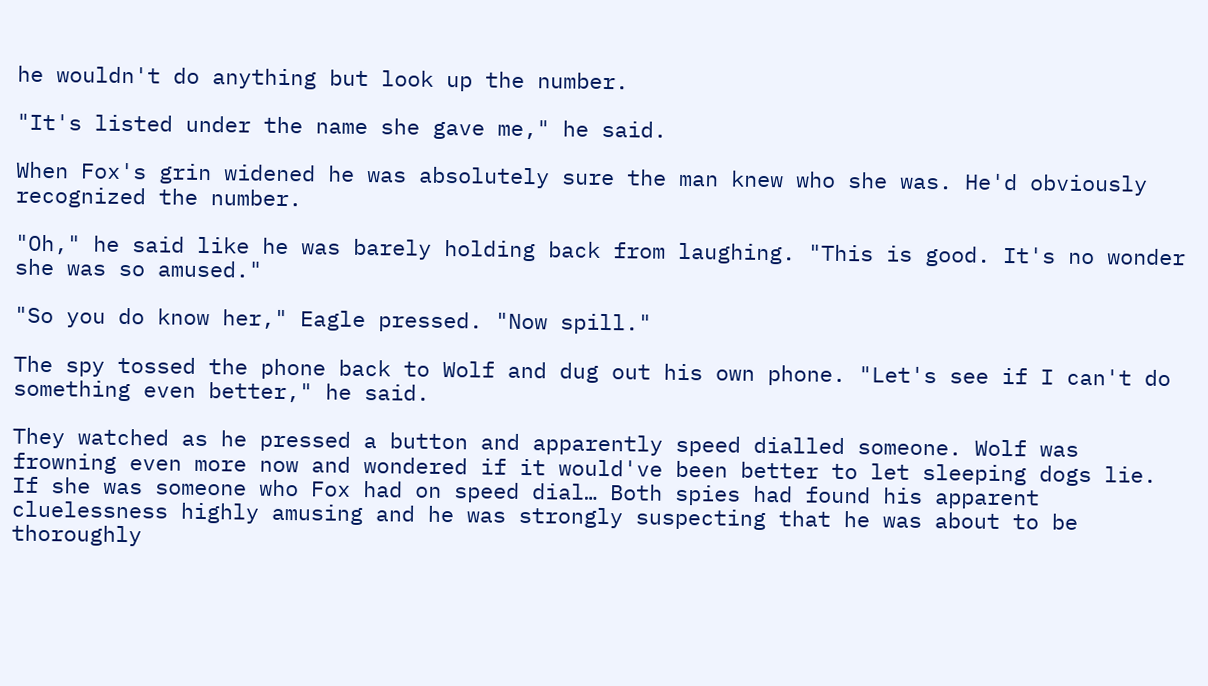he wouldn't do anything but look up the number.

"It's listed under the name she gave me," he said.

When Fox's grin widened he was absolutely sure the man knew who she was. He'd obviously recognized the number.

"Oh," he said like he was barely holding back from laughing. "This is good. It's no wonder she was so amused."

"So you do know her," Eagle pressed. "Now spill."

The spy tossed the phone back to Wolf and dug out his own phone. "Let's see if I can't do something even better," he said.

They watched as he pressed a button and apparently speed dialled someone. Wolf was frowning even more now and wondered if it would've been better to let sleeping dogs lie. If she was someone who Fox had on speed dial… Both spies had found his apparent cluelessness highly amusing and he was strongly suspecting that he was about to be thoroughly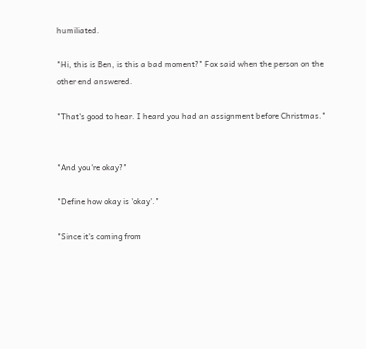humiliated.

"Hi, this is Ben, is this a bad moment?" Fox said when the person on the other end answered.

"That's good to hear. I heard you had an assignment before Christmas."


"And you're okay?"

"Define how okay is 'okay'."

"Since it's coming from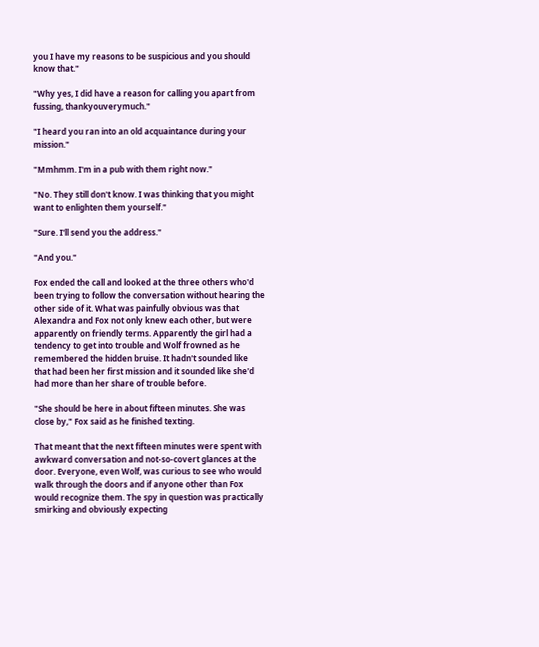you I have my reasons to be suspicious and you should know that."

"Why yes, I did have a reason for calling you apart from fussing, thankyouverymuch."

"I heard you ran into an old acquaintance during your mission."

"Mmhmm. I'm in a pub with them right now."

"No. They still don't know. I was thinking that you might want to enlighten them yourself."

"Sure. I'll send you the address."

"And you."

Fox ended the call and looked at the three others who'd been trying to follow the conversation without hearing the other side of it. What was painfully obvious was that Alexandra and Fox not only knew each other, but were apparently on friendly terms. Apparently the girl had a tendency to get into trouble and Wolf frowned as he remembered the hidden bruise. It hadn't sounded like that had been her first mission and it sounded like she'd had more than her share of trouble before.

"She should be here in about fifteen minutes. She was close by," Fox said as he finished texting.

That meant that the next fifteen minutes were spent with awkward conversation and not-so-covert glances at the door. Everyone, even Wolf, was curious to see who would walk through the doors and if anyone other than Fox would recognize them. The spy in question was practically smirking and obviously expecting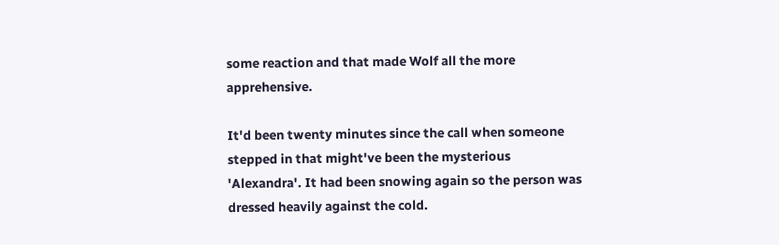some reaction and that made Wolf all the more apprehensive.

It'd been twenty minutes since the call when someone stepped in that might've been the mysterious 'Alexandra'. It had been snowing again so the person was dressed heavily against the cold.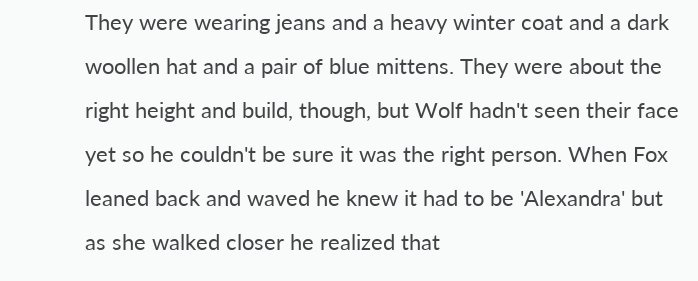They were wearing jeans and a heavy winter coat and a dark woollen hat and a pair of blue mittens. They were about the right height and build, though, but Wolf hadn't seen their face yet so he couldn't be sure it was the right person. When Fox leaned back and waved he knew it had to be 'Alexandra' but as she walked closer he realized that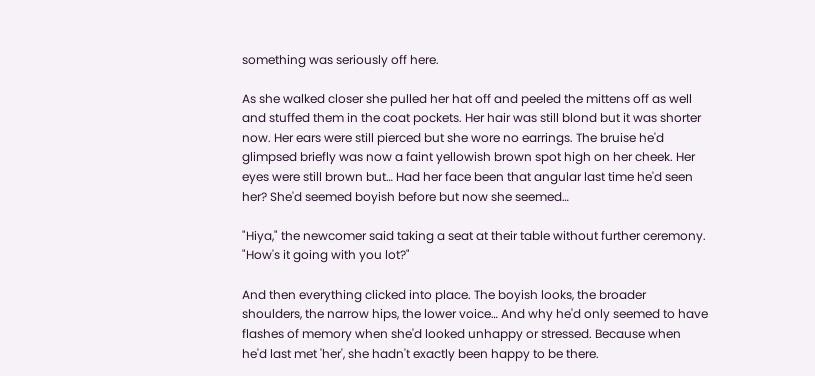something was seriously off here.

As she walked closer she pulled her hat off and peeled the mittens off as well and stuffed them in the coat pockets. Her hair was still blond but it was shorter now. Her ears were still pierced but she wore no earrings. The bruise he'd glimpsed briefly was now a faint yellowish brown spot high on her cheek. Her eyes were still brown but… Had her face been that angular last time he'd seen her? She'd seemed boyish before but now she seemed…

"Hiya," the newcomer said taking a seat at their table without further ceremony. "How's it going with you lot?"

And then everything clicked into place. The boyish looks, the broader shoulders, the narrow hips, the lower voice… And why he'd only seemed to have flashes of memory when she'd looked unhappy or stressed. Because when he'd last met 'her', she hadn't exactly been happy to be there.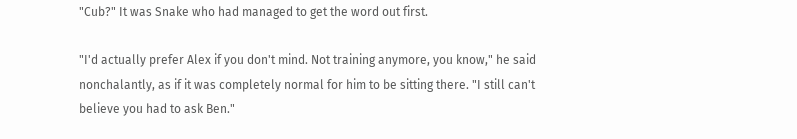"Cub?" It was Snake who had managed to get the word out first.

"I'd actually prefer Alex if you don't mind. Not training anymore, you know," he said nonchalantly, as if it was completely normal for him to be sitting there. "I still can't believe you had to ask Ben."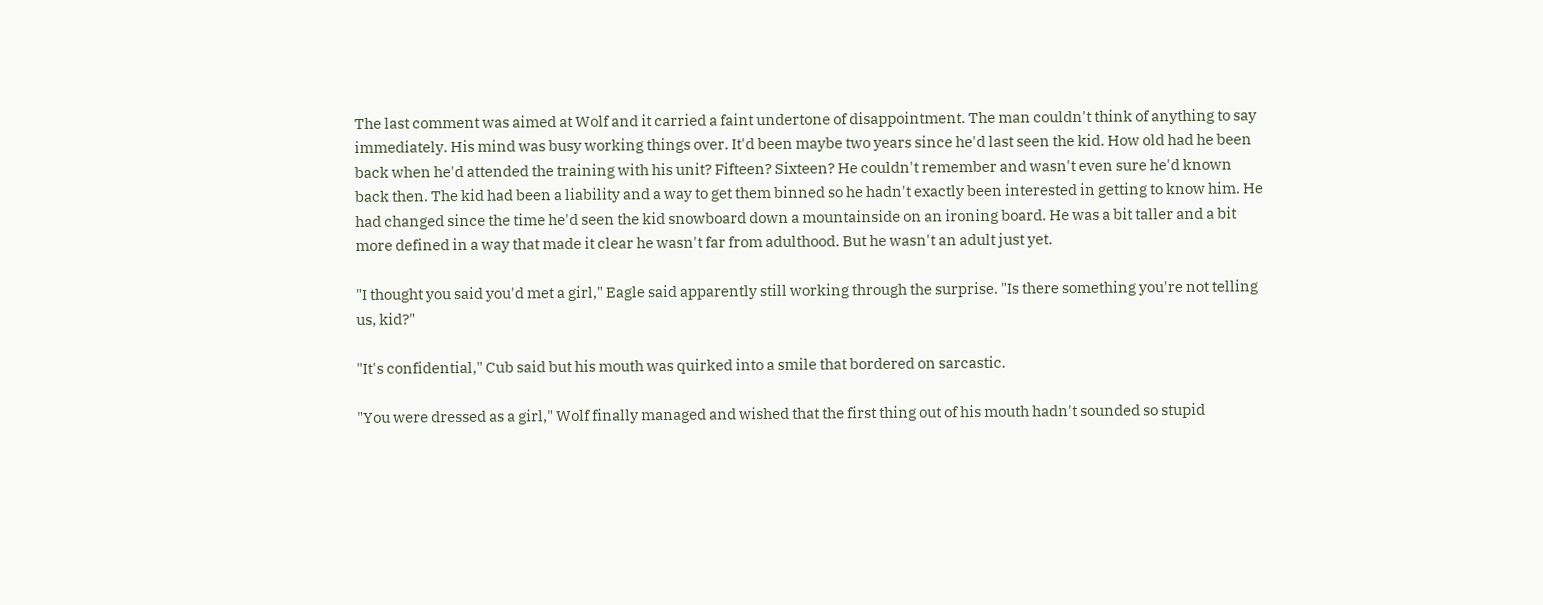The last comment was aimed at Wolf and it carried a faint undertone of disappointment. The man couldn't think of anything to say immediately. His mind was busy working things over. It'd been maybe two years since he'd last seen the kid. How old had he been back when he'd attended the training with his unit? Fifteen? Sixteen? He couldn't remember and wasn't even sure he'd known back then. The kid had been a liability and a way to get them binned so he hadn't exactly been interested in getting to know him. He had changed since the time he'd seen the kid snowboard down a mountainside on an ironing board. He was a bit taller and a bit more defined in a way that made it clear he wasn't far from adulthood. But he wasn't an adult just yet.

"I thought you said you'd met a girl," Eagle said apparently still working through the surprise. "Is there something you're not telling us, kid?"

"It's confidential," Cub said but his mouth was quirked into a smile that bordered on sarcastic.

"You were dressed as a girl," Wolf finally managed and wished that the first thing out of his mouth hadn't sounded so stupid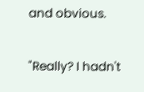and obvious.

"Really? I hadn't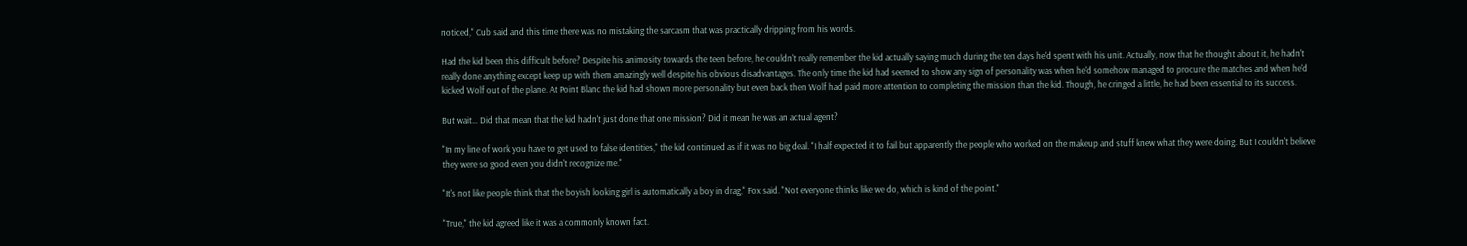noticed," Cub said and this time there was no mistaking the sarcasm that was practically dripping from his words.

Had the kid been this difficult before? Despite his animosity towards the teen before, he couldn't really remember the kid actually saying much during the ten days he'd spent with his unit. Actually, now that he thought about it, he hadn't really done anything except keep up with them amazingly well despite his obvious disadvantages. The only time the kid had seemed to show any sign of personality was when he'd somehow managed to procure the matches and when he'd kicked Wolf out of the plane. At Point Blanc the kid had shown more personality but even back then Wolf had paid more attention to completing the mission than the kid. Though, he cringed a little, he had been essential to its success.

But wait… Did that mean that the kid hadn't just done that one mission? Did it mean he was an actual agent?

"In my line of work you have to get used to false identities," the kid continued as if it was no big deal. "I half expected it to fail but apparently the people who worked on the makeup and stuff knew what they were doing. But I couldn't believe they were so good even you didn't recognize me."

"It's not like people think that the boyish looking girl is automatically a boy in drag," Fox said. "Not everyone thinks like we do, which is kind of the point."

"True," the kid agreed like it was a commonly known fact.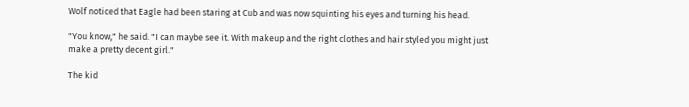Wolf noticed that Eagle had been staring at Cub and was now squinting his eyes and turning his head.

"You know," he said. "I can maybe see it. With makeup and the right clothes and hair styled you might just make a pretty decent girl."

The kid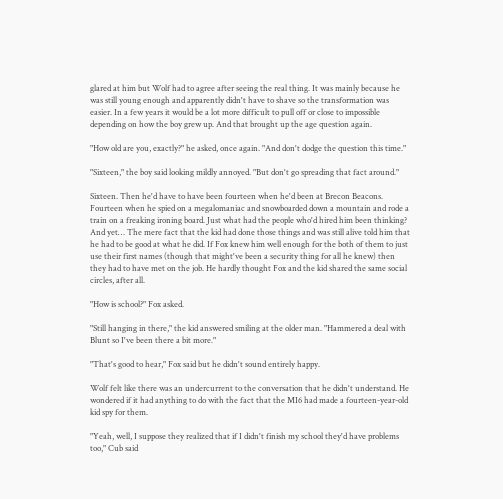glared at him but Wolf had to agree after seeing the real thing. It was mainly because he was still young enough and apparently didn't have to shave so the transformation was easier. In a few years it would be a lot more difficult to pull off or close to impossible depending on how the boy grew up. And that brought up the age question again.

"How old are you, exactly?" he asked, once again. "And don't dodge the question this time."

"Sixteen," the boy said looking mildly annoyed. "But don't go spreading that fact around."

Sixteen. Then he'd have to have been fourteen when he'd been at Brecon Beacons. Fourteen when he spied on a megalomaniac and snowboarded down a mountain and rode a train on a freaking ironing board. Just what had the people who'd hired him been thinking? And yet… The mere fact that the kid had done those things and was still alive told him that he had to be good at what he did. If Fox knew him well enough for the both of them to just use their first names (though that might've been a security thing for all he knew) then they had to have met on the job. He hardly thought Fox and the kid shared the same social circles, after all.

"How is school?" Fox asked.

"Still hanging in there," the kid answered smiling at the older man. "Hammered a deal with Blunt so I've been there a bit more."

"That's good to hear," Fox said but he didn't sound entirely happy.

Wolf felt like there was an undercurrent to the conversation that he didn't understand. He wondered if it had anything to do with the fact that the MI6 had made a fourteen-year-old kid spy for them.

"Yeah, well, I suppose they realized that if I didn't finish my school they'd have problems too," Cub said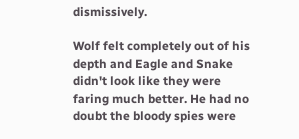dismissively.

Wolf felt completely out of his depth and Eagle and Snake didn't look like they were faring much better. He had no doubt the bloody spies were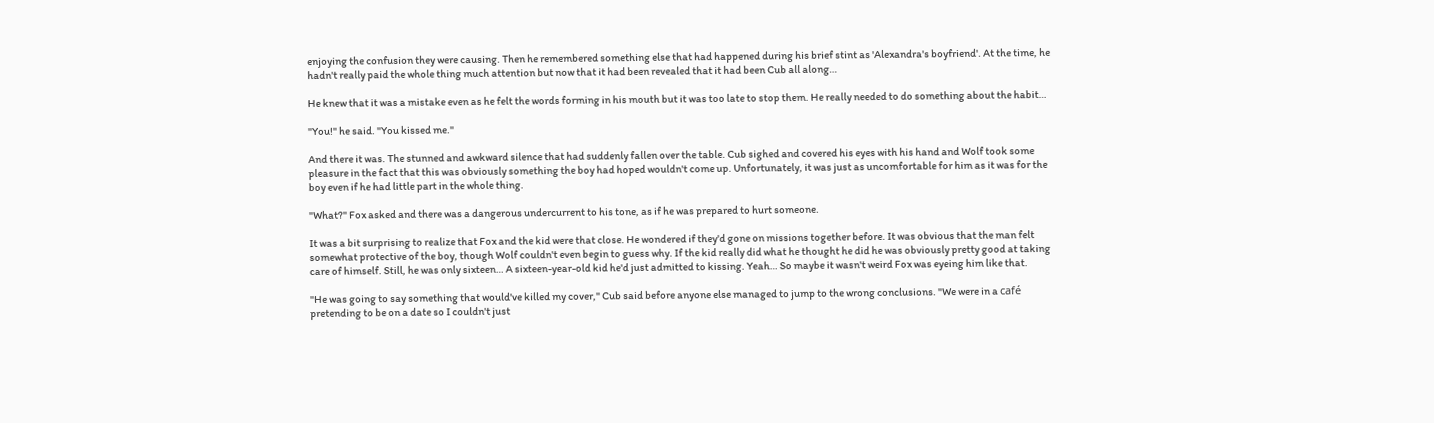enjoying the confusion they were causing. Then he remembered something else that had happened during his brief stint as 'Alexandra's boyfriend'. At the time, he hadn't really paid the whole thing much attention but now that it had been revealed that it had been Cub all along…

He knew that it was a mistake even as he felt the words forming in his mouth but it was too late to stop them. He really needed to do something about the habit…

"You!" he said. "You kissed me."

And there it was. The stunned and awkward silence that had suddenly fallen over the table. Cub sighed and covered his eyes with his hand and Wolf took some pleasure in the fact that this was obviously something the boy had hoped wouldn't come up. Unfortunately, it was just as uncomfortable for him as it was for the boy even if he had little part in the whole thing.

"What?" Fox asked and there was a dangerous undercurrent to his tone, as if he was prepared to hurt someone.

It was a bit surprising to realize that Fox and the kid were that close. He wondered if they'd gone on missions together before. It was obvious that the man felt somewhat protective of the boy, though Wolf couldn't even begin to guess why. If the kid really did what he thought he did he was obviously pretty good at taking care of himself. Still, he was only sixteen… A sixteen-year-old kid he'd just admitted to kissing. Yeah… So maybe it wasn't weird Fox was eyeing him like that.

"He was going to say something that would've killed my cover," Cub said before anyone else managed to jump to the wrong conclusions. "We were in a café pretending to be on a date so I couldn't just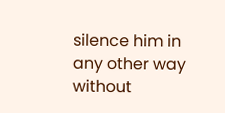silence him in any other way without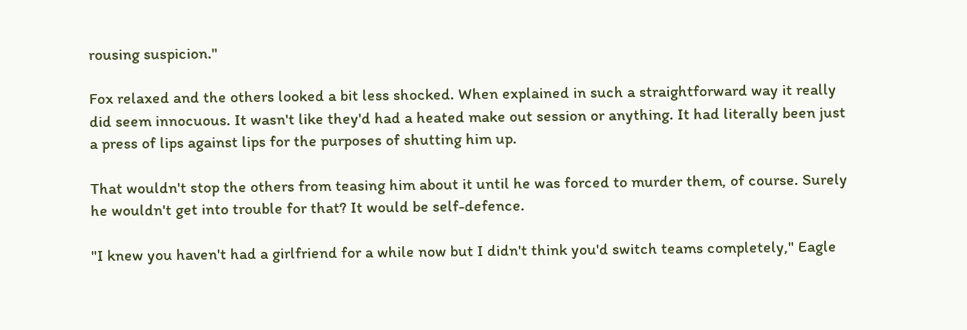rousing suspicion."

Fox relaxed and the others looked a bit less shocked. When explained in such a straightforward way it really did seem innocuous. It wasn't like they'd had a heated make out session or anything. It had literally been just a press of lips against lips for the purposes of shutting him up.

That wouldn't stop the others from teasing him about it until he was forced to murder them, of course. Surely he wouldn't get into trouble for that? It would be self-defence.

"I knew you haven't had a girlfriend for a while now but I didn't think you'd switch teams completely," Eagle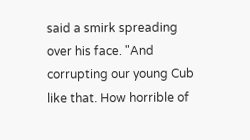said a smirk spreading over his face. "And corrupting our young Cub like that. How horrible of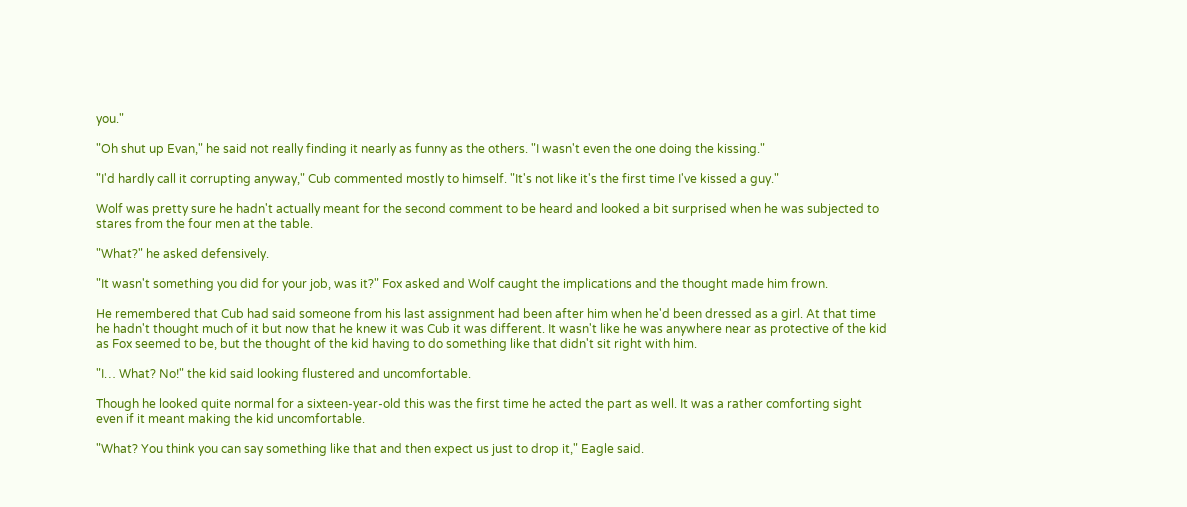you."

"Oh shut up Evan," he said not really finding it nearly as funny as the others. "I wasn't even the one doing the kissing."

"I'd hardly call it corrupting anyway," Cub commented mostly to himself. "It's not like it's the first time I've kissed a guy."

Wolf was pretty sure he hadn't actually meant for the second comment to be heard and looked a bit surprised when he was subjected to stares from the four men at the table.

"What?" he asked defensively.

"It wasn't something you did for your job, was it?" Fox asked and Wolf caught the implications and the thought made him frown.

He remembered that Cub had said someone from his last assignment had been after him when he'd been dressed as a girl. At that time he hadn't thought much of it but now that he knew it was Cub it was different. It wasn't like he was anywhere near as protective of the kid as Fox seemed to be, but the thought of the kid having to do something like that didn't sit right with him.

"I… What? No!" the kid said looking flustered and uncomfortable.

Though he looked quite normal for a sixteen-year-old this was the first time he acted the part as well. It was a rather comforting sight even if it meant making the kid uncomfortable.

"What? You think you can say something like that and then expect us just to drop it," Eagle said.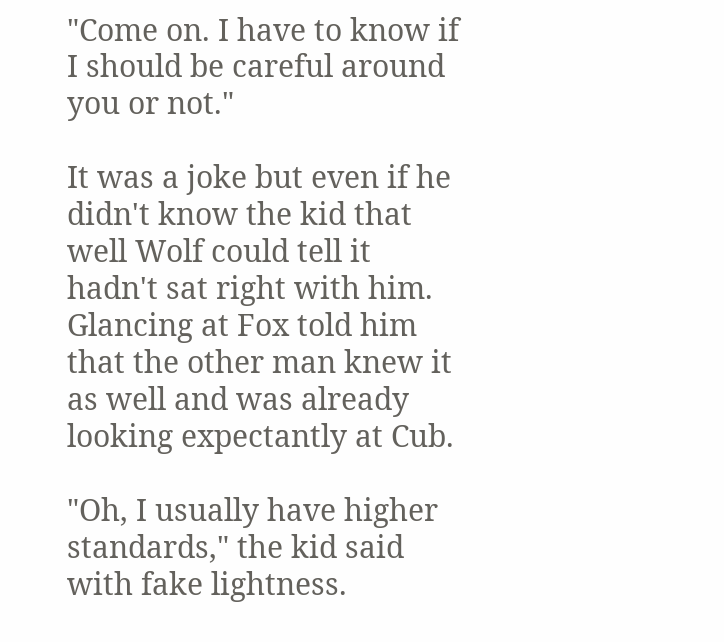"Come on. I have to know if I should be careful around you or not."

It was a joke but even if he didn't know the kid that well Wolf could tell it hadn't sat right with him. Glancing at Fox told him that the other man knew it as well and was already looking expectantly at Cub.

"Oh, I usually have higher standards," the kid said with fake lightness.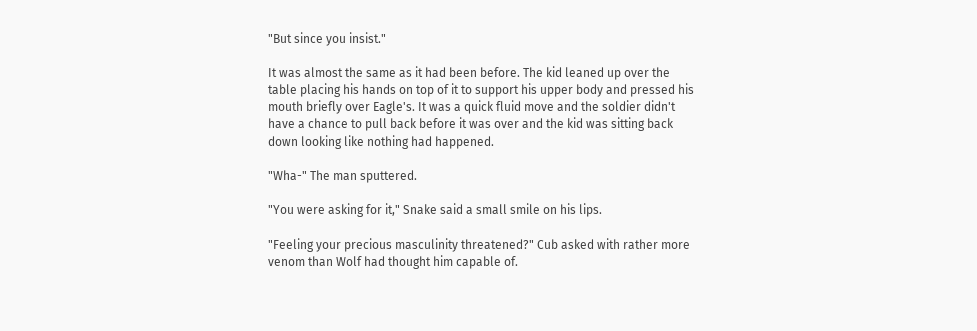"But since you insist."

It was almost the same as it had been before. The kid leaned up over the table placing his hands on top of it to support his upper body and pressed his mouth briefly over Eagle's. It was a quick fluid move and the soldier didn't have a chance to pull back before it was over and the kid was sitting back down looking like nothing had happened.

"Wha-" The man sputtered.

"You were asking for it," Snake said a small smile on his lips.

"Feeling your precious masculinity threatened?" Cub asked with rather more venom than Wolf had thought him capable of.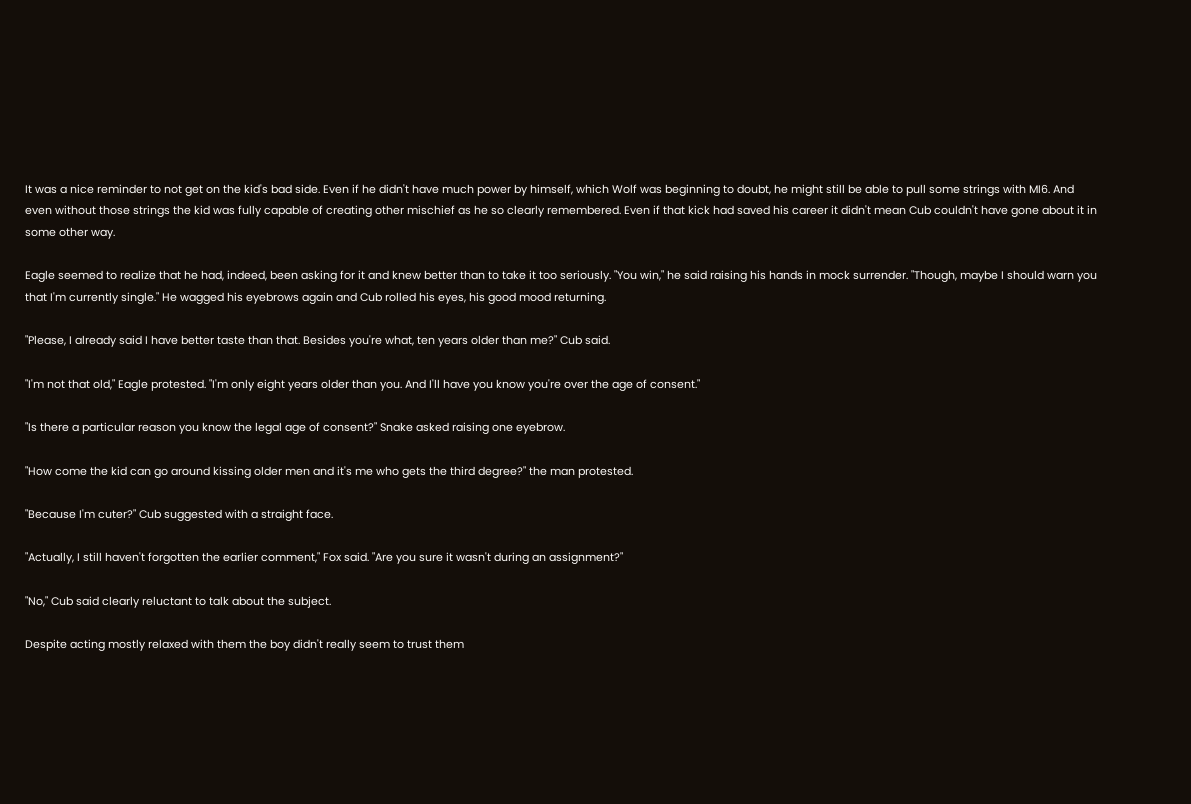It was a nice reminder to not get on the kid's bad side. Even if he didn't have much power by himself, which Wolf was beginning to doubt, he might still be able to pull some strings with MI6. And even without those strings the kid was fully capable of creating other mischief as he so clearly remembered. Even if that kick had saved his career it didn't mean Cub couldn't have gone about it in some other way.

Eagle seemed to realize that he had, indeed, been asking for it and knew better than to take it too seriously. "You win," he said raising his hands in mock surrender. "Though, maybe I should warn you that I'm currently single." He wagged his eyebrows again and Cub rolled his eyes, his good mood returning.

"Please, I already said I have better taste than that. Besides you're what, ten years older than me?" Cub said.

"I'm not that old," Eagle protested. "I'm only eight years older than you. And I'll have you know you're over the age of consent."

"Is there a particular reason you know the legal age of consent?" Snake asked raising one eyebrow.

"How come the kid can go around kissing older men and it's me who gets the third degree?" the man protested.

"Because I'm cuter?" Cub suggested with a straight face.

"Actually, I still haven't forgotten the earlier comment," Fox said. "Are you sure it wasn't during an assignment?"

"No," Cub said clearly reluctant to talk about the subject.

Despite acting mostly relaxed with them the boy didn't really seem to trust them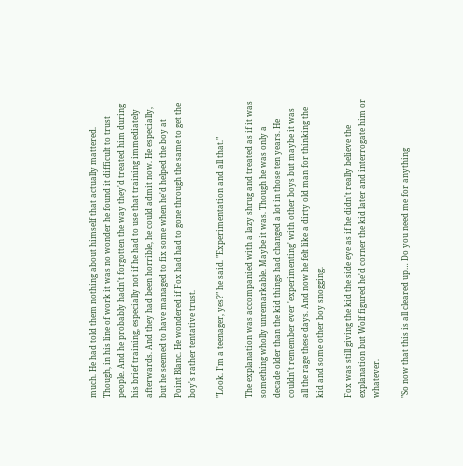much. He had told them nothing about himself that actually mattered. Though, in his line of work it was no wonder he found it difficult to trust people. And he probably hadn't forgotten the way they'd treated him during his brief training, especially not if he had to use that training immediately afterwards. And they had been horrible, he could admit now. He especially, but he seemed to have managed to fix some when he'd helped the boy at Point Blanc. He wondered if Fox had had to gone through the same to get the boy's rather tentative trust.

"Look. I'm a teenager, yes?" he said. "Experimentation and all that."

The explanation was accompanied with a lazy shrug and treated as if it was something wholly unremarkable. Maybe it was. Though he was only a decade older than the kid things had changed a lot in those ten years. He couldn't remember ever 'experimenting' with other boys but maybe it was all the rage these days. And now he felt like a dirty old man for thinking the kid and some other boy snogging.

Fox was still giving the kid the side eye as if he didn't really believe the explanation but Wolf figured he'd corner the kid later and interrogate him or whatever.

"So now that this is all cleared up… Do you need me for anything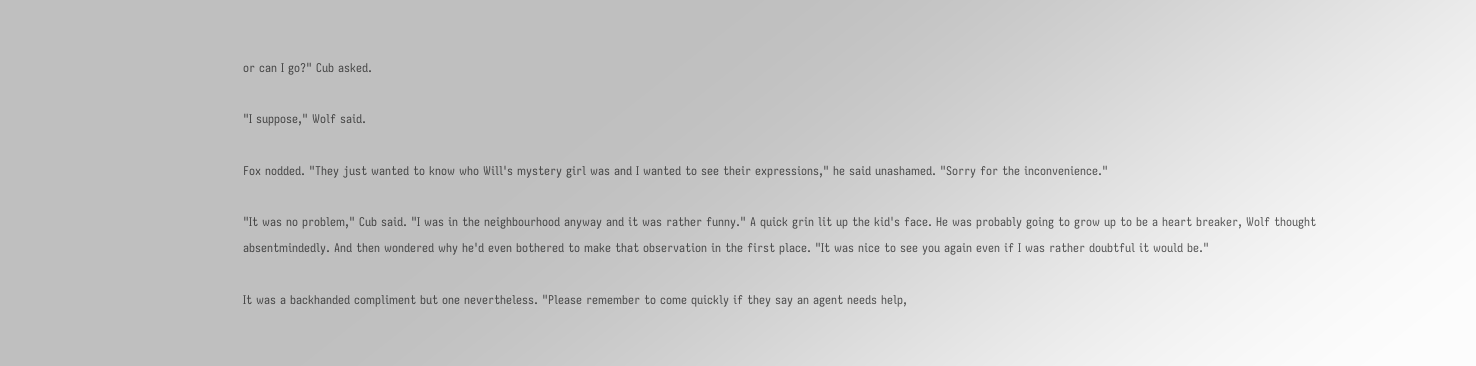or can I go?" Cub asked.

"I suppose," Wolf said.

Fox nodded. "They just wanted to know who Will's mystery girl was and I wanted to see their expressions," he said unashamed. "Sorry for the inconvenience."

"It was no problem," Cub said. "I was in the neighbourhood anyway and it was rather funny." A quick grin lit up the kid's face. He was probably going to grow up to be a heart breaker, Wolf thought absentmindedly. And then wondered why he'd even bothered to make that observation in the first place. "It was nice to see you again even if I was rather doubtful it would be."

It was a backhanded compliment but one nevertheless. "Please remember to come quickly if they say an agent needs help,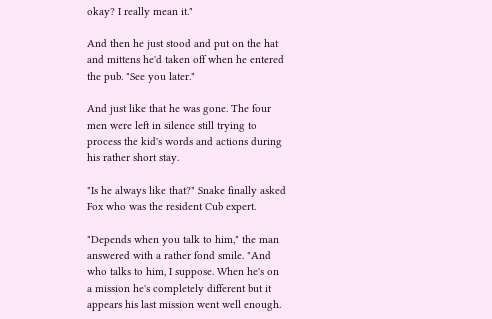okay? I really mean it."

And then he just stood and put on the hat and mittens he'd taken off when he entered the pub. "See you later."

And just like that he was gone. The four men were left in silence still trying to process the kid's words and actions during his rather short stay.

"Is he always like that?" Snake finally asked Fox who was the resident Cub expert.

"Depends when you talk to him," the man answered with a rather fond smile. "And who talks to him, I suppose. When he's on a mission he's completely different but it appears his last mission went well enough.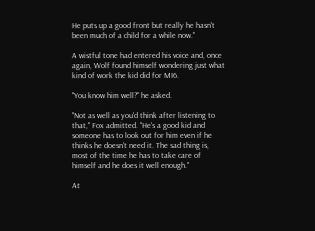He puts up a good front but really he hasn't been much of a child for a while now."

A wistful tone had entered his voice and, once again, Wolf found himself wondering just what kind of work the kid did for MI6.

"You know him well?" he asked.

"Not as well as you'd think after listening to that," Fox admitted. "He's a good kid and someone has to look out for him even if he thinks he doesn't need it. The sad thing is, most of the time he has to take care of himself and he does it well enough."

At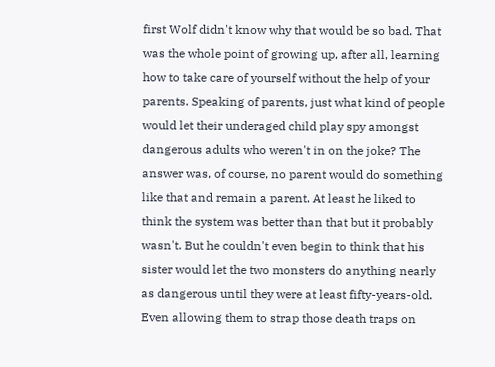first Wolf didn't know why that would be so bad. That was the whole point of growing up, after all, learning how to take care of yourself without the help of your parents. Speaking of parents, just what kind of people would let their underaged child play spy amongst dangerous adults who weren't in on the joke? The answer was, of course, no parent would do something like that and remain a parent. At least he liked to think the system was better than that but it probably wasn't. But he couldn't even begin to think that his sister would let the two monsters do anything nearly as dangerous until they were at least fifty-years-old. Even allowing them to strap those death traps on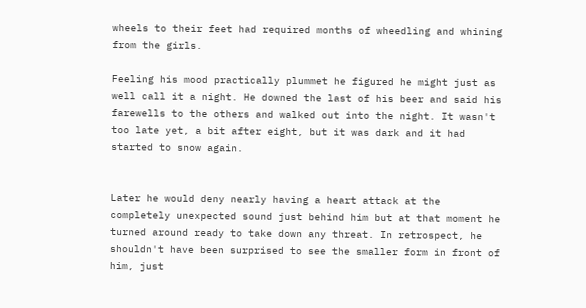wheels to their feet had required months of wheedling and whining from the girls.

Feeling his mood practically plummet he figured he might just as well call it a night. He downed the last of his beer and said his farewells to the others and walked out into the night. It wasn't too late yet, a bit after eight, but it was dark and it had started to snow again.


Later he would deny nearly having a heart attack at the completely unexpected sound just behind him but at that moment he turned around ready to take down any threat. In retrospect, he shouldn't have been surprised to see the smaller form in front of him, just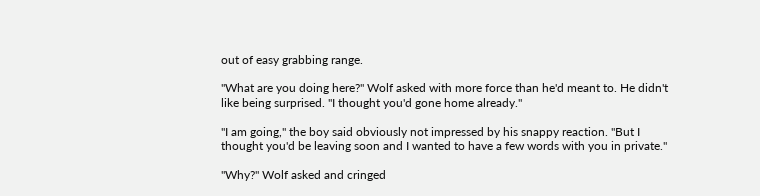out of easy grabbing range.

"What are you doing here?" Wolf asked with more force than he'd meant to. He didn't like being surprised. "I thought you'd gone home already."

"I am going," the boy said obviously not impressed by his snappy reaction. "But I thought you'd be leaving soon and I wanted to have a few words with you in private."

"Why?" Wolf asked and cringed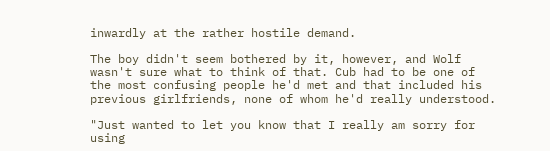inwardly at the rather hostile demand.

The boy didn't seem bothered by it, however, and Wolf wasn't sure what to think of that. Cub had to be one of the most confusing people he'd met and that included his previous girlfriends, none of whom he'd really understood.

"Just wanted to let you know that I really am sorry for using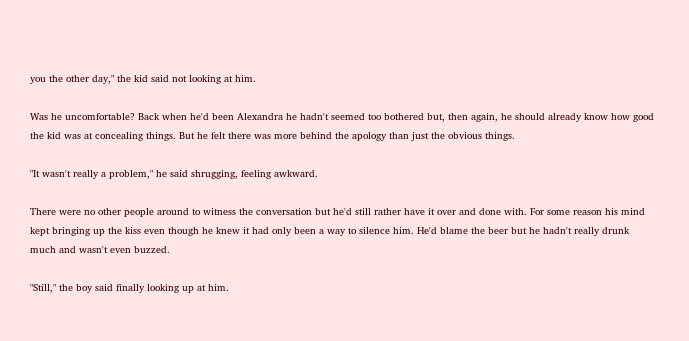you the other day," the kid said not looking at him.

Was he uncomfortable? Back when he'd been Alexandra he hadn't seemed too bothered but, then again, he should already know how good the kid was at concealing things. But he felt there was more behind the apology than just the obvious things.

"It wasn't really a problem," he said shrugging, feeling awkward.

There were no other people around to witness the conversation but he'd still rather have it over and done with. For some reason his mind kept bringing up the kiss even though he knew it had only been a way to silence him. He'd blame the beer but he hadn't really drunk much and wasn't even buzzed.

"Still," the boy said finally looking up at him.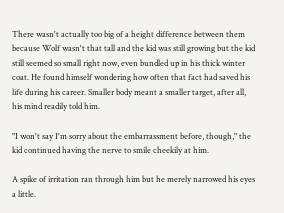There wasn't actually too big of a height difference between them because Wolf wasn't that tall and the kid was still growing but the kid still seemed so small right now, even bundled up in his thick winter coat. He found himself wondering how often that fact had saved his life during his career. Smaller body meant a smaller target, after all, his mind readily told him.

"I won't say I'm sorry about the embarrassment before, though," the kid continued having the nerve to smile cheekily at him.

A spike of irritation ran through him but he merely narrowed his eyes a little.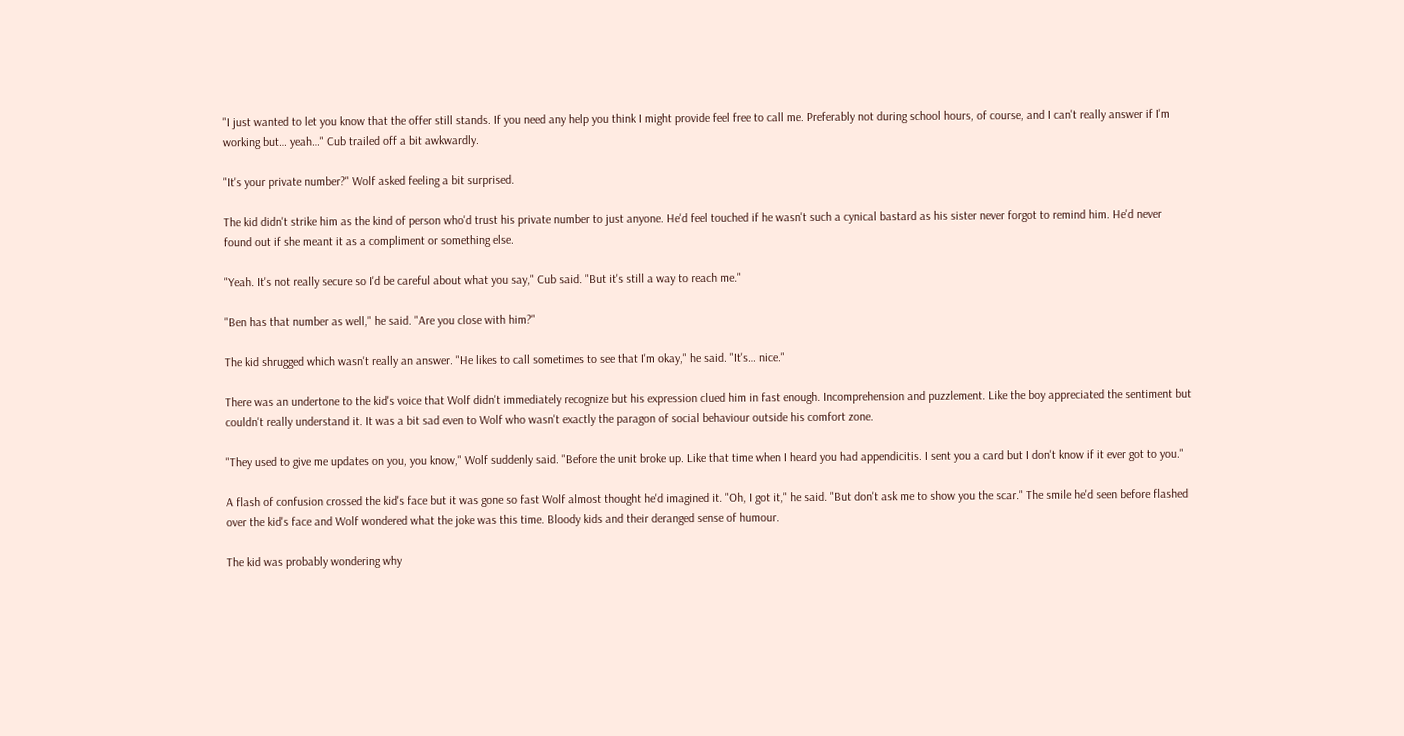"I just wanted to let you know that the offer still stands. If you need any help you think I might provide feel free to call me. Preferably not during school hours, of course, and I can't really answer if I'm working but… yeah…" Cub trailed off a bit awkwardly.

"It's your private number?" Wolf asked feeling a bit surprised.

The kid didn't strike him as the kind of person who'd trust his private number to just anyone. He'd feel touched if he wasn't such a cynical bastard as his sister never forgot to remind him. He'd never found out if she meant it as a compliment or something else.

"Yeah. It's not really secure so I'd be careful about what you say," Cub said. "But it's still a way to reach me."

"Ben has that number as well," he said. "Are you close with him?"

The kid shrugged which wasn't really an answer. "He likes to call sometimes to see that I'm okay," he said. "It's… nice."

There was an undertone to the kid's voice that Wolf didn't immediately recognize but his expression clued him in fast enough. Incomprehension and puzzlement. Like the boy appreciated the sentiment but couldn't really understand it. It was a bit sad even to Wolf who wasn't exactly the paragon of social behaviour outside his comfort zone.

"They used to give me updates on you, you know," Wolf suddenly said. "Before the unit broke up. Like that time when I heard you had appendicitis. I sent you a card but I don't know if it ever got to you."

A flash of confusion crossed the kid's face but it was gone so fast Wolf almost thought he'd imagined it. "Oh, I got it," he said. "But don't ask me to show you the scar." The smile he'd seen before flashed over the kid's face and Wolf wondered what the joke was this time. Bloody kids and their deranged sense of humour.

The kid was probably wondering why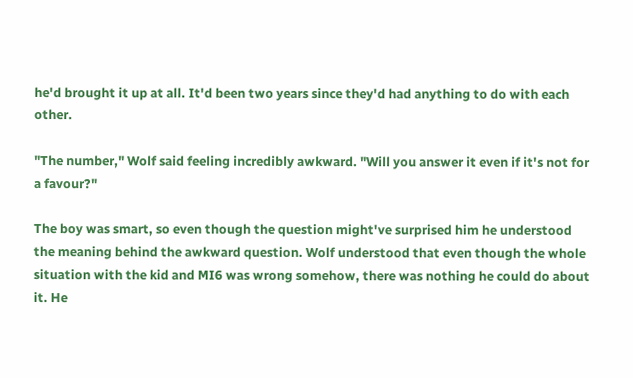he'd brought it up at all. It'd been two years since they'd had anything to do with each other.

"The number," Wolf said feeling incredibly awkward. "Will you answer it even if it's not for a favour?"

The boy was smart, so even though the question might've surprised him he understood the meaning behind the awkward question. Wolf understood that even though the whole situation with the kid and MI6 was wrong somehow, there was nothing he could do about it. He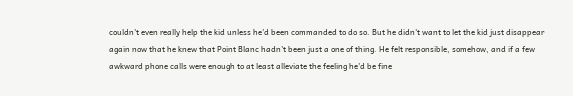couldn't even really help the kid unless he'd been commanded to do so. But he didn't want to let the kid just disappear again now that he knew that Point Blanc hadn't been just a one of thing. He felt responsible, somehow, and if a few awkward phone calls were enough to at least alleviate the feeling he'd be fine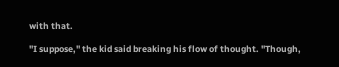with that.

"I suppose," the kid said breaking his flow of thought. "Though,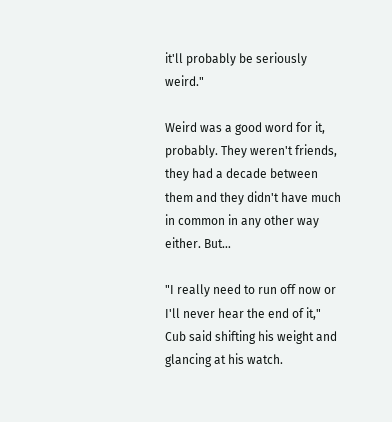it'll probably be seriously weird."

Weird was a good word for it, probably. They weren't friends, they had a decade between them and they didn't have much in common in any other way either. But…

"I really need to run off now or I'll never hear the end of it," Cub said shifting his weight and glancing at his watch.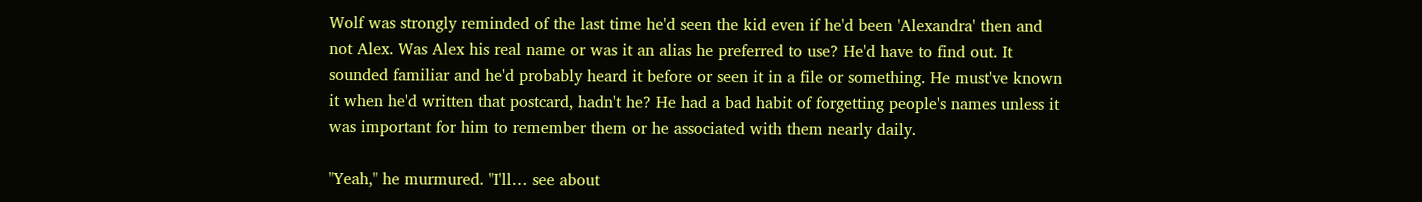Wolf was strongly reminded of the last time he'd seen the kid even if he'd been 'Alexandra' then and not Alex. Was Alex his real name or was it an alias he preferred to use? He'd have to find out. It sounded familiar and he'd probably heard it before or seen it in a file or something. He must've known it when he'd written that postcard, hadn't he? He had a bad habit of forgetting people's names unless it was important for him to remember them or he associated with them nearly daily.

"Yeah," he murmured. "I'll… see about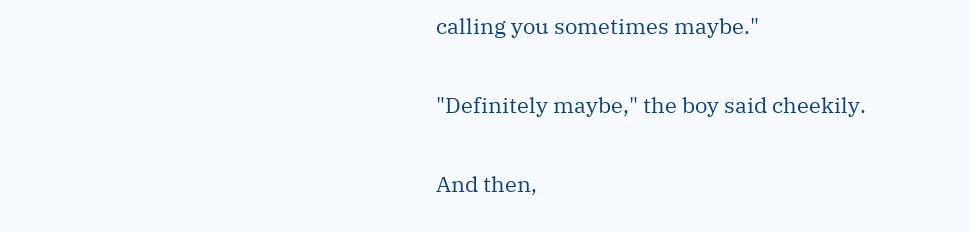calling you sometimes maybe."

"Definitely maybe," the boy said cheekily.

And then,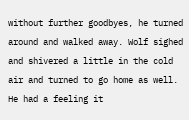without further goodbyes, he turned around and walked away. Wolf sighed and shivered a little in the cold air and turned to go home as well. He had a feeling it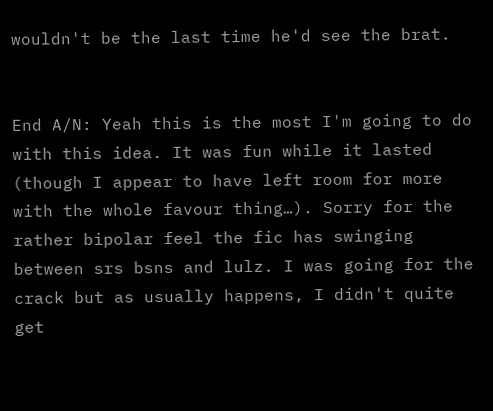wouldn't be the last time he'd see the brat.


End A/N: Yeah this is the most I'm going to do with this idea. It was fun while it lasted (though I appear to have left room for more with the whole favour thing…). Sorry for the rather bipolar feel the fic has swinging between srs bsns and lulz. I was going for the crack but as usually happens, I didn't quite get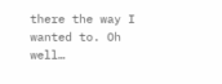there the way I wanted to. Oh well…